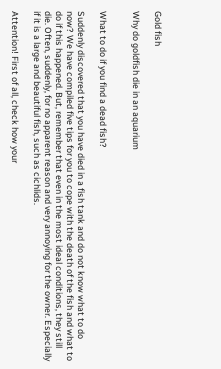Gold fish

Why do goldfish die in an aquarium


What to do if you find a dead fish?

Suddenly discovered that you have died in a fish tank and do not know what to do now? We have compiled five tips for you to cope with the death of the fish and what to do if this happened. But, remember that even in the most ideal conditions, they still die. Often, suddenly, for no apparent reason and very annoying for the owner. Especially if it is a large and beautiful fish, such as cichlids.

Attention! First of all, check how your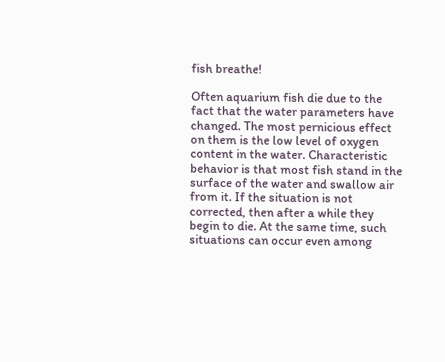fish breathe!

Often aquarium fish die due to the fact that the water parameters have changed. The most pernicious effect on them is the low level of oxygen content in the water. Characteristic behavior is that most fish stand in the surface of the water and swallow air from it. If the situation is not corrected, then after a while they begin to die. At the same time, such situations can occur even among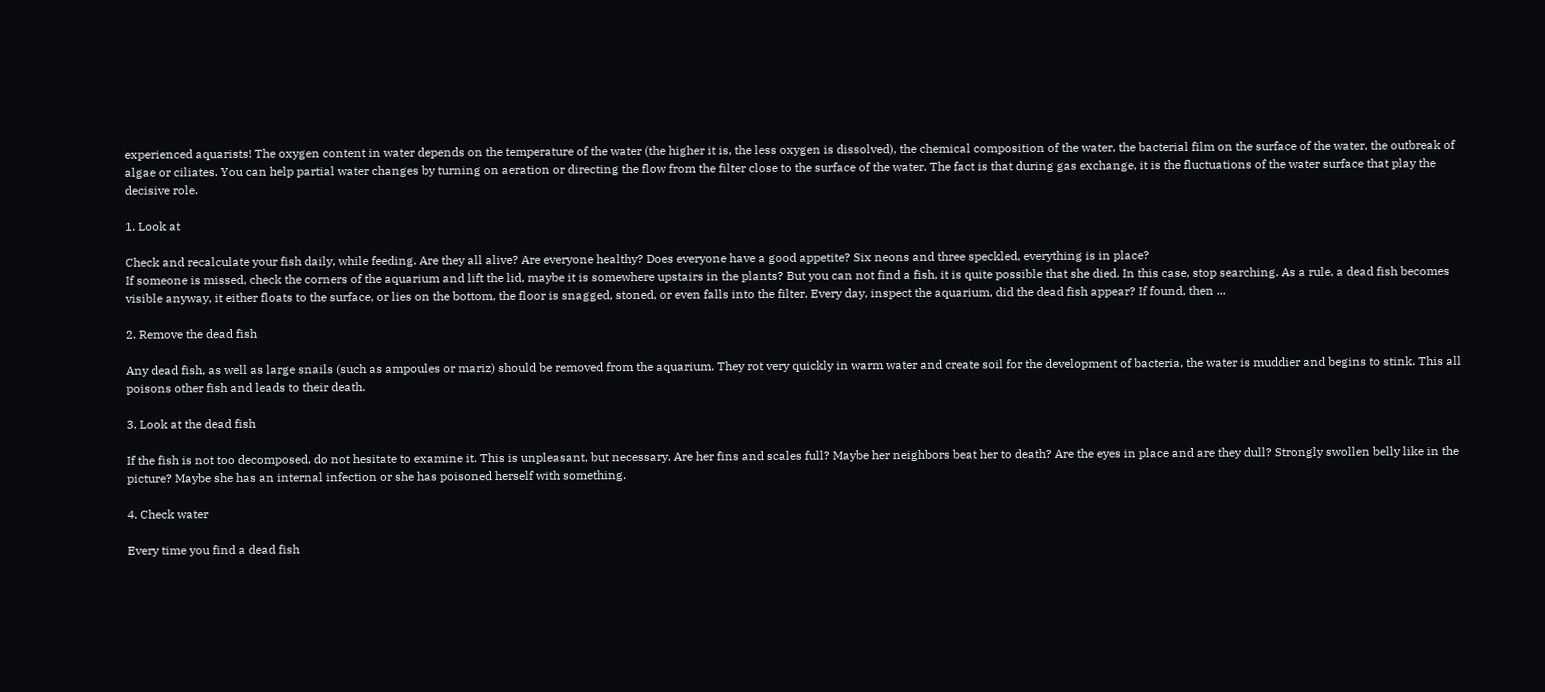experienced aquarists! The oxygen content in water depends on the temperature of the water (the higher it is, the less oxygen is dissolved), the chemical composition of the water, the bacterial film on the surface of the water, the outbreak of algae or ciliates. You can help partial water changes by turning on aeration or directing the flow from the filter close to the surface of the water. The fact is that during gas exchange, it is the fluctuations of the water surface that play the decisive role.

1. Look at

Check and recalculate your fish daily, while feeding. Are they all alive? Are everyone healthy? Does everyone have a good appetite? Six neons and three speckled, everything is in place?
If someone is missed, check the corners of the aquarium and lift the lid, maybe it is somewhere upstairs in the plants? But you can not find a fish, it is quite possible that she died. In this case, stop searching. As a rule, a dead fish becomes visible anyway, it either floats to the surface, or lies on the bottom, the floor is snagged, stoned, or even falls into the filter. Every day, inspect the aquarium, did the dead fish appear? If found, then ...

2. Remove the dead fish

Any dead fish, as well as large snails (such as ampoules or mariz) should be removed from the aquarium. They rot very quickly in warm water and create soil for the development of bacteria, the water is muddier and begins to stink. This all poisons other fish and leads to their death.

3. Look at the dead fish

If the fish is not too decomposed, do not hesitate to examine it. This is unpleasant, but necessary. Are her fins and scales full? Maybe her neighbors beat her to death? Are the eyes in place and are they dull? Strongly swollen belly like in the picture? Maybe she has an internal infection or she has poisoned herself with something.

4. Check water

Every time you find a dead fish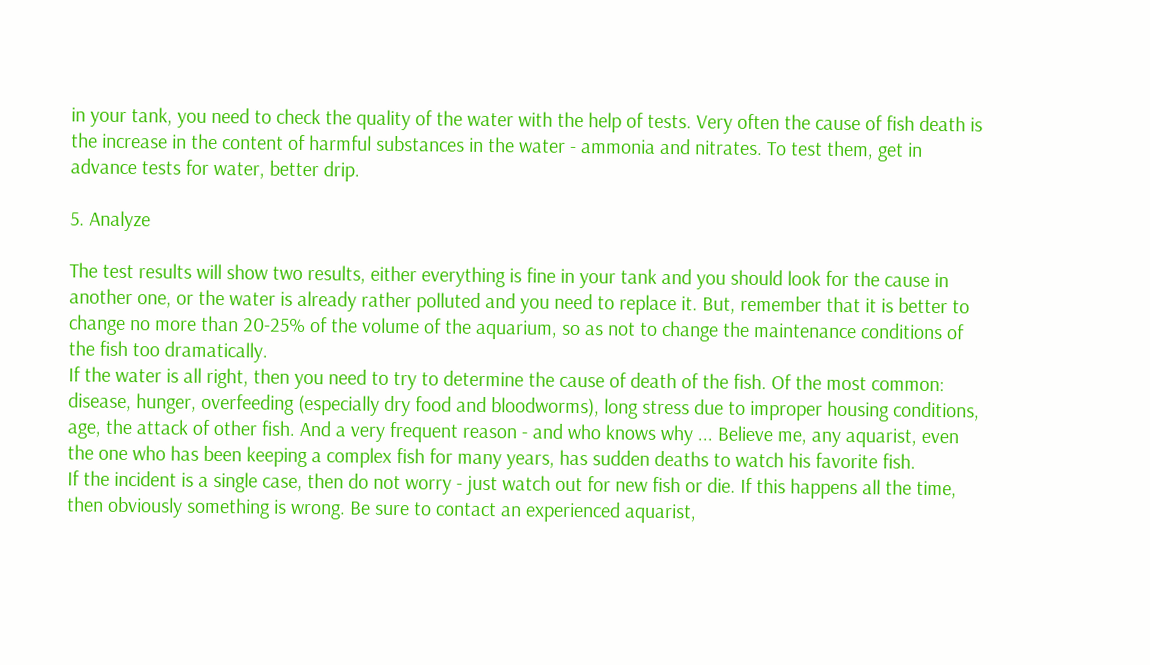in your tank, you need to check the quality of the water with the help of tests. Very often the cause of fish death is the increase in the content of harmful substances in the water - ammonia and nitrates. To test them, get in advance tests for water, better drip.

5. Analyze

The test results will show two results, either everything is fine in your tank and you should look for the cause in another one, or the water is already rather polluted and you need to replace it. But, remember that it is better to change no more than 20-25% of the volume of the aquarium, so as not to change the maintenance conditions of the fish too dramatically.
If the water is all right, then you need to try to determine the cause of death of the fish. Of the most common: disease, hunger, overfeeding (especially dry food and bloodworms), long stress due to improper housing conditions, age, the attack of other fish. And a very frequent reason - and who knows why ... Believe me, any aquarist, even the one who has been keeping a complex fish for many years, has sudden deaths to watch his favorite fish.
If the incident is a single case, then do not worry - just watch out for new fish or die. If this happens all the time, then obviously something is wrong. Be sure to contact an experienced aquarist,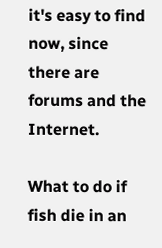it's easy to find now, since there are forums and the Internet.

What to do if fish die in an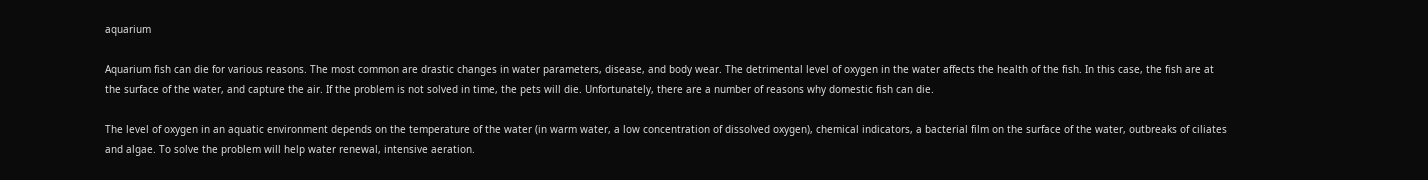aquarium

Aquarium fish can die for various reasons. The most common are drastic changes in water parameters, disease, and body wear. The detrimental level of oxygen in the water affects the health of the fish. In this case, the fish are at the surface of the water, and capture the air. If the problem is not solved in time, the pets will die. Unfortunately, there are a number of reasons why domestic fish can die.

The level of oxygen in an aquatic environment depends on the temperature of the water (in warm water, a low concentration of dissolved oxygen), chemical indicators, a bacterial film on the surface of the water, outbreaks of ciliates and algae. To solve the problem will help water renewal, intensive aeration.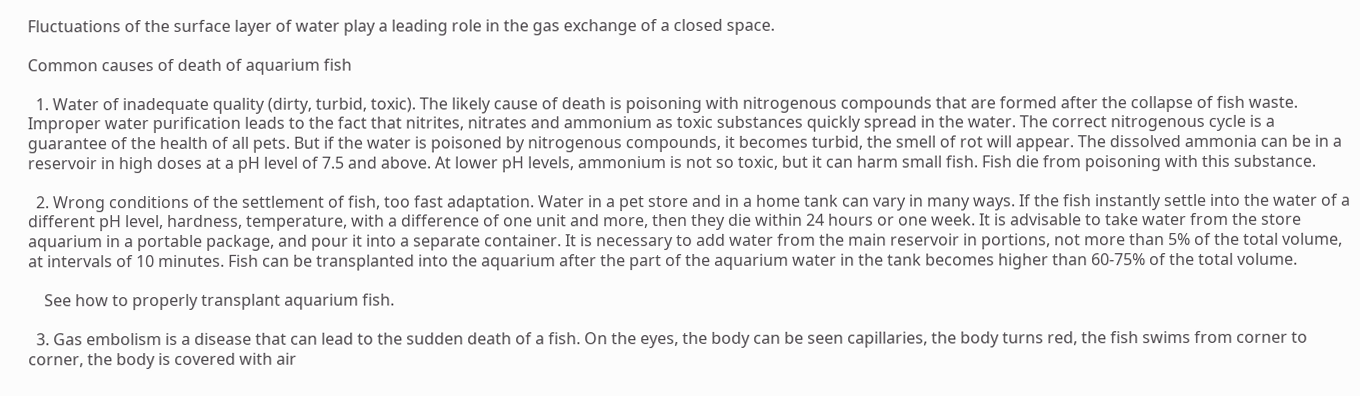Fluctuations of the surface layer of water play a leading role in the gas exchange of a closed space.

Common causes of death of aquarium fish

  1. Water of inadequate quality (dirty, turbid, toxic). The likely cause of death is poisoning with nitrogenous compounds that are formed after the collapse of fish waste. Improper water purification leads to the fact that nitrites, nitrates and ammonium as toxic substances quickly spread in the water. The correct nitrogenous cycle is a guarantee of the health of all pets. But if the water is poisoned by nitrogenous compounds, it becomes turbid, the smell of rot will appear. The dissolved ammonia can be in a reservoir in high doses at a pH level of 7.5 and above. At lower pH levels, ammonium is not so toxic, but it can harm small fish. Fish die from poisoning with this substance.

  2. Wrong conditions of the settlement of fish, too fast adaptation. Water in a pet store and in a home tank can vary in many ways. If the fish instantly settle into the water of a different pH level, hardness, temperature, with a difference of one unit and more, then they die within 24 hours or one week. It is advisable to take water from the store aquarium in a portable package, and pour it into a separate container. It is necessary to add water from the main reservoir in portions, not more than 5% of the total volume, at intervals of 10 minutes. Fish can be transplanted into the aquarium after the part of the aquarium water in the tank becomes higher than 60-75% of the total volume.

    See how to properly transplant aquarium fish.

  3. Gas embolism is a disease that can lead to the sudden death of a fish. On the eyes, the body can be seen capillaries, the body turns red, the fish swims from corner to corner, the body is covered with air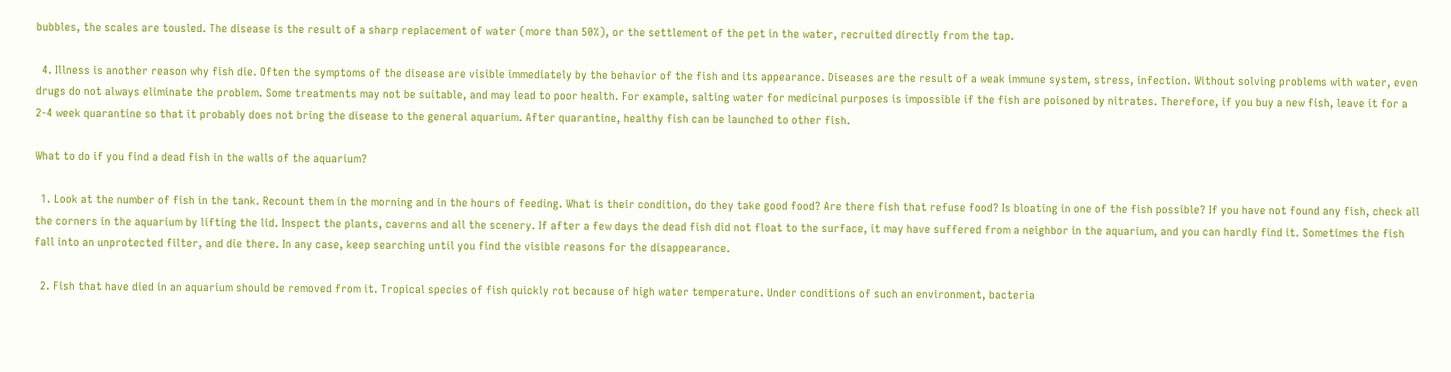bubbles, the scales are tousled. The disease is the result of a sharp replacement of water (more than 50%), or the settlement of the pet in the water, recruited directly from the tap.

  4. Illness is another reason why fish die. Often the symptoms of the disease are visible immediately by the behavior of the fish and its appearance. Diseases are the result of a weak immune system, stress, infection. Without solving problems with water, even drugs do not always eliminate the problem. Some treatments may not be suitable, and may lead to poor health. For example, salting water for medicinal purposes is impossible if the fish are poisoned by nitrates. Therefore, if you buy a new fish, leave it for a 2-4 week quarantine so that it probably does not bring the disease to the general aquarium. After quarantine, healthy fish can be launched to other fish.

What to do if you find a dead fish in the walls of the aquarium?

  1. Look at the number of fish in the tank. Recount them in the morning and in the hours of feeding. What is their condition, do they take good food? Are there fish that refuse food? Is bloating in one of the fish possible? If you have not found any fish, check all the corners in the aquarium by lifting the lid. Inspect the plants, caverns and all the scenery. If after a few days the dead fish did not float to the surface, it may have suffered from a neighbor in the aquarium, and you can hardly find it. Sometimes the fish fall into an unprotected filter, and die there. In any case, keep searching until you find the visible reasons for the disappearance.

  2. Fish that have died in an aquarium should be removed from it. Tropical species of fish quickly rot because of high water temperature. Under conditions of such an environment, bacteria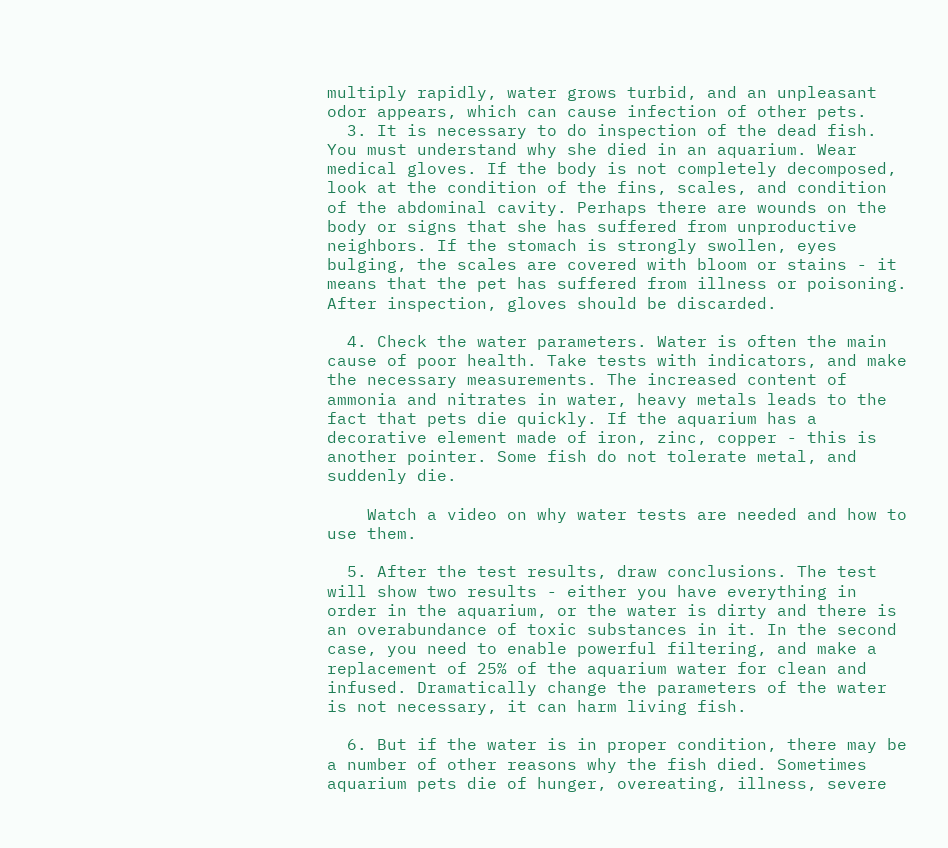multiply rapidly, water grows turbid, and an unpleasant odor appears, which can cause infection of other pets.
  3. It is necessary to do inspection of the dead fish. You must understand why she died in an aquarium. Wear medical gloves. If the body is not completely decomposed, look at the condition of the fins, scales, and condition of the abdominal cavity. Perhaps there are wounds on the body or signs that she has suffered from unproductive neighbors. If the stomach is strongly swollen, eyes bulging, the scales are covered with bloom or stains - it means that the pet has suffered from illness or poisoning. After inspection, gloves should be discarded.

  4. Check the water parameters. Water is often the main cause of poor health. Take tests with indicators, and make the necessary measurements. The increased content of ammonia and nitrates in water, heavy metals leads to the fact that pets die quickly. If the aquarium has a decorative element made of iron, zinc, copper - this is another pointer. Some fish do not tolerate metal, and suddenly die.

    Watch a video on why water tests are needed and how to use them.

  5. After the test results, draw conclusions. The test will show two results - either you have everything in order in the aquarium, or the water is dirty and there is an overabundance of toxic substances in it. In the second case, you need to enable powerful filtering, and make a replacement of 25% of the aquarium water for clean and infused. Dramatically change the parameters of the water is not necessary, it can harm living fish.

  6. But if the water is in proper condition, there may be a number of other reasons why the fish died. Sometimes aquarium pets die of hunger, overeating, illness, severe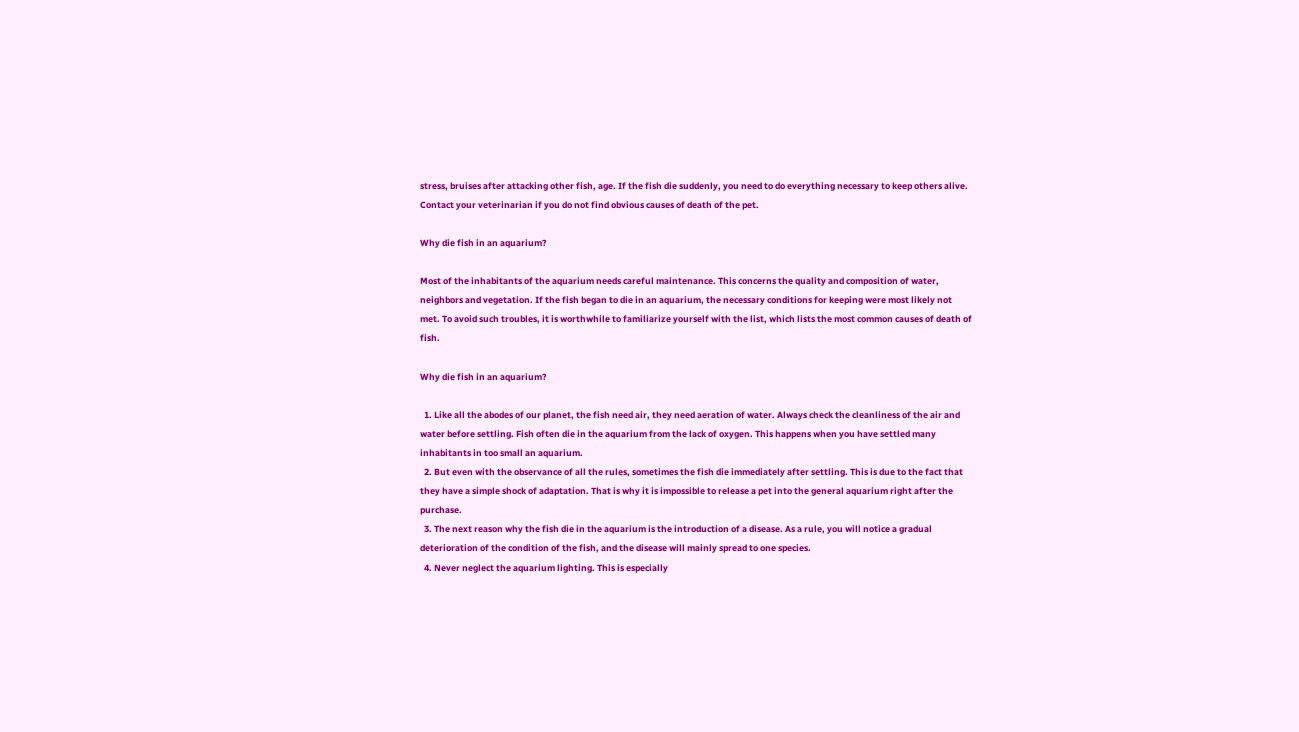stress, bruises after attacking other fish, age. If the fish die suddenly, you need to do everything necessary to keep others alive. Contact your veterinarian if you do not find obvious causes of death of the pet.

Why die fish in an aquarium?

Most of the inhabitants of the aquarium needs careful maintenance. This concerns the quality and composition of water, neighbors and vegetation. If the fish began to die in an aquarium, the necessary conditions for keeping were most likely not met. To avoid such troubles, it is worthwhile to familiarize yourself with the list, which lists the most common causes of death of fish.

Why die fish in an aquarium?

  1. Like all the abodes of our planet, the fish need air, they need aeration of water. Always check the cleanliness of the air and water before settling. Fish often die in the aquarium from the lack of oxygen. This happens when you have settled many inhabitants in too small an aquarium.
  2. But even with the observance of all the rules, sometimes the fish die immediately after settling. This is due to the fact that they have a simple shock of adaptation. That is why it is impossible to release a pet into the general aquarium right after the purchase.
  3. The next reason why the fish die in the aquarium is the introduction of a disease. As a rule, you will notice a gradual deterioration of the condition of the fish, and the disease will mainly spread to one species.
  4. Never neglect the aquarium lighting. This is especially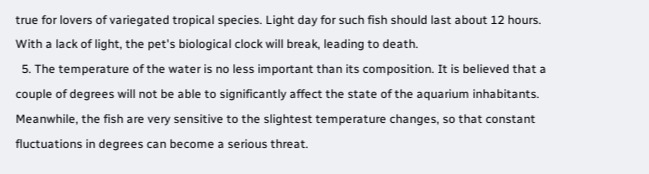true for lovers of variegated tropical species. Light day for such fish should last about 12 hours. With a lack of light, the pet's biological clock will break, leading to death.
  5. The temperature of the water is no less important than its composition. It is believed that a couple of degrees will not be able to significantly affect the state of the aquarium inhabitants. Meanwhile, the fish are very sensitive to the slightest temperature changes, so that constant fluctuations in degrees can become a serious threat.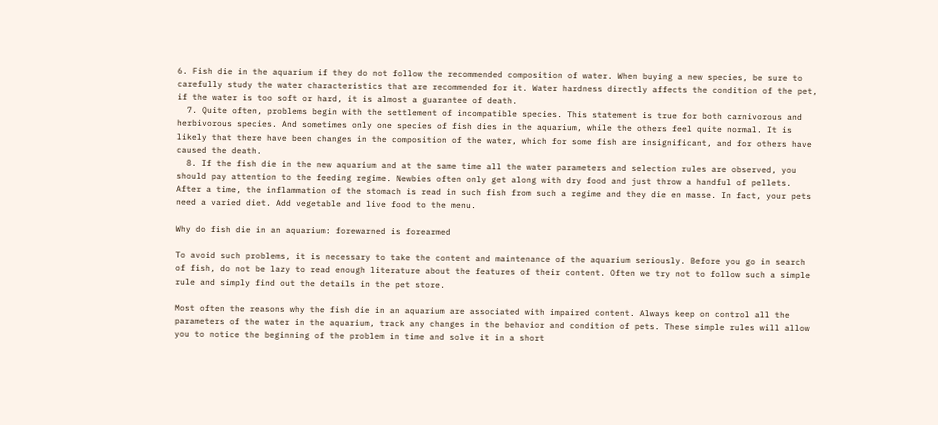6. Fish die in the aquarium if they do not follow the recommended composition of water. When buying a new species, be sure to carefully study the water characteristics that are recommended for it. Water hardness directly affects the condition of the pet, if the water is too soft or hard, it is almost a guarantee of death.
  7. Quite often, problems begin with the settlement of incompatible species. This statement is true for both carnivorous and herbivorous species. And sometimes only one species of fish dies in the aquarium, while the others feel quite normal. It is likely that there have been changes in the composition of the water, which for some fish are insignificant, and for others have caused the death.
  8. If the fish die in the new aquarium and at the same time all the water parameters and selection rules are observed, you should pay attention to the feeding regime. Newbies often only get along with dry food and just throw a handful of pellets. After a time, the inflammation of the stomach is read in such fish from such a regime and they die en masse. In fact, your pets need a varied diet. Add vegetable and live food to the menu.

Why do fish die in an aquarium: forewarned is forearmed

To avoid such problems, it is necessary to take the content and maintenance of the aquarium seriously. Before you go in search of fish, do not be lazy to read enough literature about the features of their content. Often we try not to follow such a simple rule and simply find out the details in the pet store.

Most often the reasons why the fish die in an aquarium are associated with impaired content. Always keep on control all the parameters of the water in the aquarium, track any changes in the behavior and condition of pets. These simple rules will allow you to notice the beginning of the problem in time and solve it in a short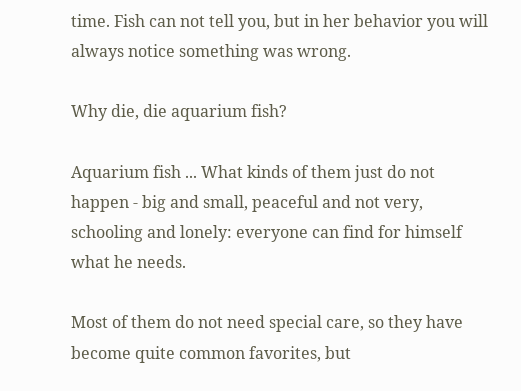time. Fish can not tell you, but in her behavior you will always notice something was wrong.

Why die, die aquarium fish?

Aquarium fish ... What kinds of them just do not happen - big and small, peaceful and not very, schooling and lonely: everyone can find for himself what he needs.

Most of them do not need special care, so they have become quite common favorites, but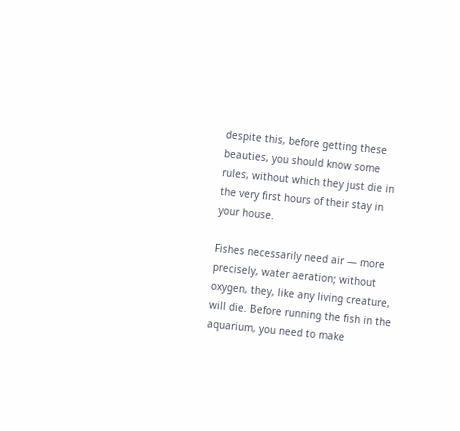despite this, before getting these beauties, you should know some rules, without which they just die in the very first hours of their stay in your house.

Fishes necessarily need air — more precisely, water aeration; without oxygen, they, like any living creature, will die. Before running the fish in the aquarium, you need to make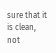sure that it is clean, not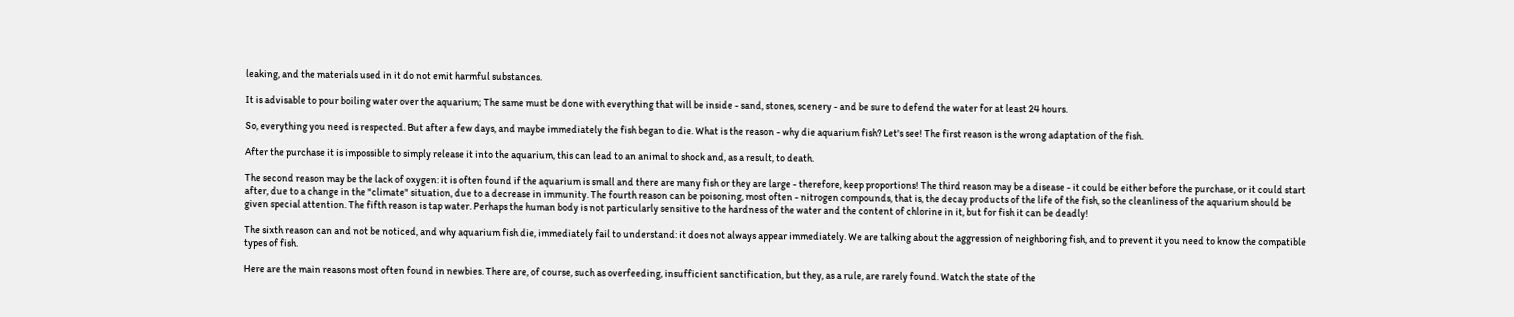leaking, and the materials used in it do not emit harmful substances.

It is advisable to pour boiling water over the aquarium; The same must be done with everything that will be inside - sand, stones, scenery - and be sure to defend the water for at least 24 hours.

So, everything you need is respected. But after a few days, and maybe immediately the fish began to die. What is the reason - why die aquarium fish? Let's see! The first reason is the wrong adaptation of the fish.

After the purchase it is impossible to simply release it into the aquarium, this can lead to an animal to shock and, as a result, to death.

The second reason may be the lack of oxygen: it is often found if the aquarium is small and there are many fish or they are large - therefore, keep proportions! The third reason may be a disease - it could be either before the purchase, or it could start after, due to a change in the "climate" situation, due to a decrease in immunity. The fourth reason can be poisoning, most often - nitrogen compounds, that is, the decay products of the life of the fish, so the cleanliness of the aquarium should be given special attention. The fifth reason is tap water. Perhaps the human body is not particularly sensitive to the hardness of the water and the content of chlorine in it, but for fish it can be deadly!

The sixth reason can and not be noticed, and why aquarium fish die, immediately fail to understand: it does not always appear immediately. We are talking about the aggression of neighboring fish, and to prevent it you need to know the compatible types of fish.

Here are the main reasons most often found in newbies. There are, of course, such as overfeeding, insufficient sanctification, but they, as a rule, are rarely found. Watch the state of the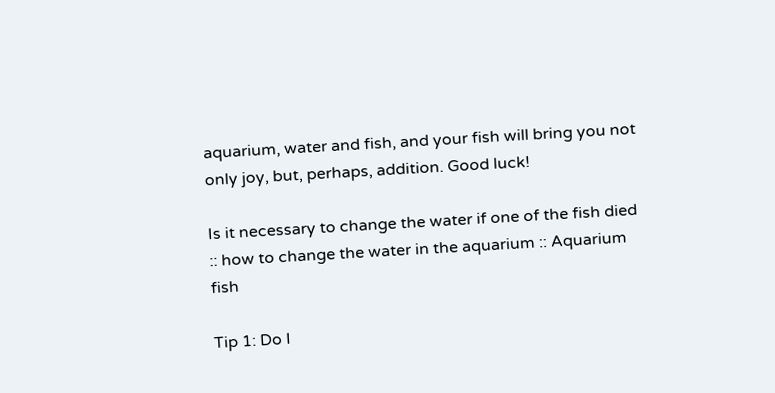aquarium, water and fish, and your fish will bring you not only joy, but, perhaps, addition. Good luck!

Is it necessary to change the water if one of the fish died :: how to change the water in the aquarium :: Aquarium fish

Tip 1: Do I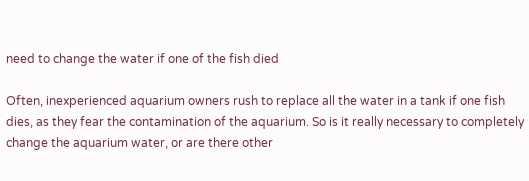need to change the water if one of the fish died

Often, inexperienced aquarium owners rush to replace all the water in a tank if one fish dies, as they fear the contamination of the aquarium. So is it really necessary to completely change the aquarium water, or are there other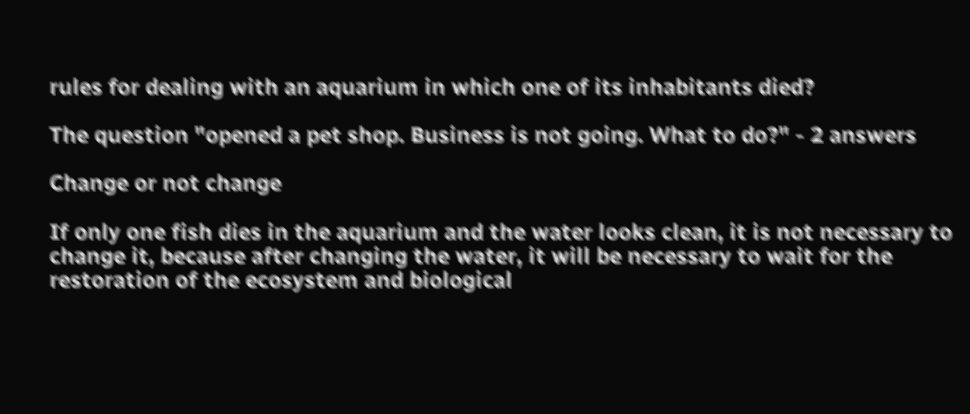rules for dealing with an aquarium in which one of its inhabitants died?

The question "opened a pet shop. Business is not going. What to do?" - 2 answers

Change or not change

If only one fish dies in the aquarium and the water looks clean, it is not necessary to change it, because after changing the water, it will be necessary to wait for the restoration of the ecosystem and biological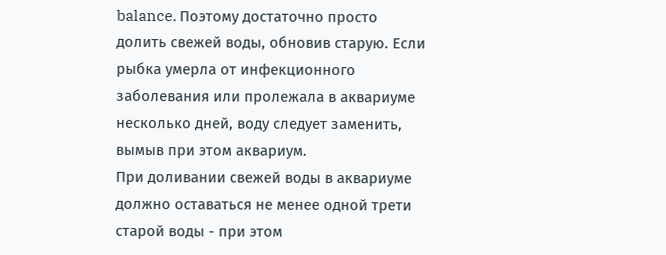balance. Поэтому достаточно просто долить свежей воды, обновив старую. Если рыбка умерла от инфекционного заболевания или пролежала в аквариуме несколько дней, воду следует заменить, вымыв при этом аквариум.
При доливании свежей воды в аквариуме должно оставаться не менее одной трети старой воды - при этом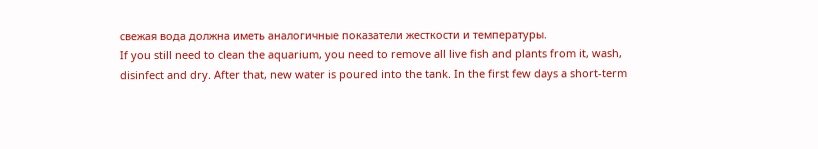свежая вода должна иметь аналогичные показатели жесткости и температуры.
If you still need to clean the aquarium, you need to remove all live fish and plants from it, wash, disinfect and dry. After that, new water is poured into the tank. In the first few days a short-term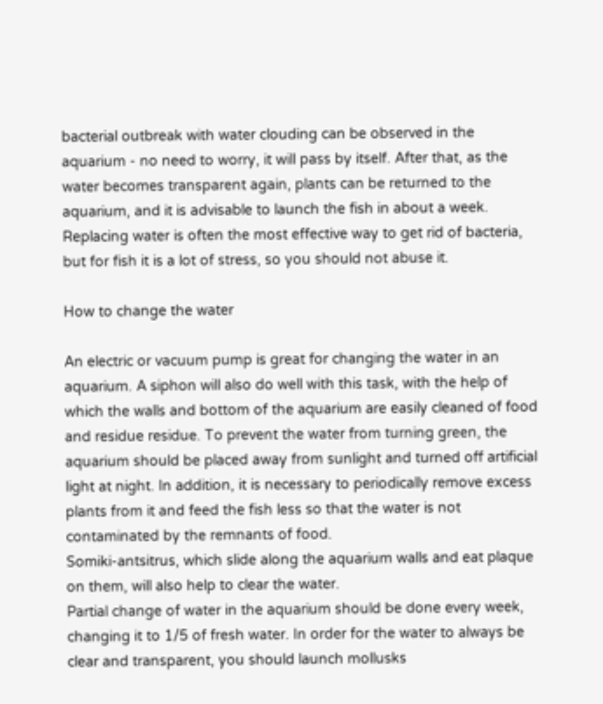bacterial outbreak with water clouding can be observed in the aquarium - no need to worry, it will pass by itself. After that, as the water becomes transparent again, plants can be returned to the aquarium, and it is advisable to launch the fish in about a week. Replacing water is often the most effective way to get rid of bacteria, but for fish it is a lot of stress, so you should not abuse it.

How to change the water

An electric or vacuum pump is great for changing the water in an aquarium. A siphon will also do well with this task, with the help of which the walls and bottom of the aquarium are easily cleaned of food and residue residue. To prevent the water from turning green, the aquarium should be placed away from sunlight and turned off artificial light at night. In addition, it is necessary to periodically remove excess plants from it and feed the fish less so that the water is not contaminated by the remnants of food.
Somiki-antsitrus, which slide along the aquarium walls and eat plaque on them, will also help to clear the water.
Partial change of water in the aquarium should be done every week, changing it to 1/5 of fresh water. In order for the water to always be clear and transparent, you should launch mollusks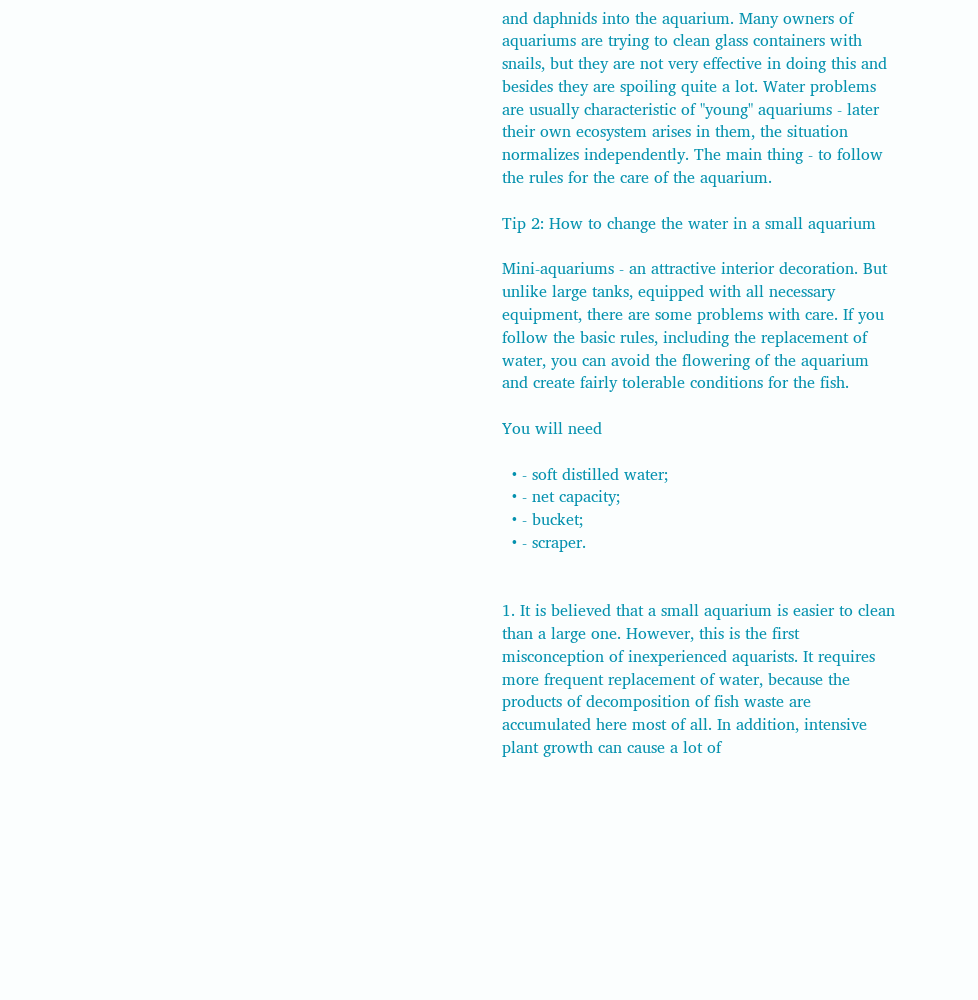and daphnids into the aquarium. Many owners of aquariums are trying to clean glass containers with snails, but they are not very effective in doing this and besides they are spoiling quite a lot. Water problems are usually characteristic of "young" aquariums - later their own ecosystem arises in them, the situation normalizes independently. The main thing - to follow the rules for the care of the aquarium.

Tip 2: How to change the water in a small aquarium

Mini-aquariums - an attractive interior decoration. But unlike large tanks, equipped with all necessary equipment, there are some problems with care. If you follow the basic rules, including the replacement of water, you can avoid the flowering of the aquarium and create fairly tolerable conditions for the fish.

You will need

  • - soft distilled water;
  • - net capacity;
  • - bucket;
  • - scraper.


1. It is believed that a small aquarium is easier to clean than a large one. However, this is the first misconception of inexperienced aquarists. It requires more frequent replacement of water, because the products of decomposition of fish waste are accumulated here most of all. In addition, intensive plant growth can cause a lot of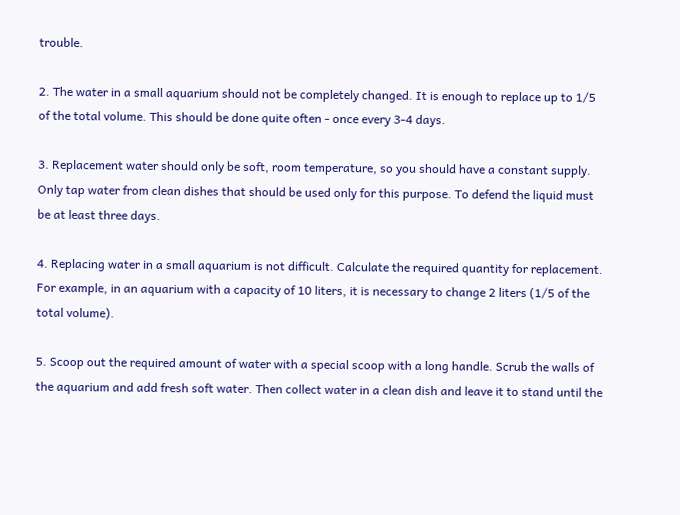trouble.

2. The water in a small aquarium should not be completely changed. It is enough to replace up to 1/5 of the total volume. This should be done quite often - once every 3-4 days.

3. Replacement water should only be soft, room temperature, so you should have a constant supply. Only tap water from clean dishes that should be used only for this purpose. To defend the liquid must be at least three days.

4. Replacing water in a small aquarium is not difficult. Calculate the required quantity for replacement. For example, in an aquarium with a capacity of 10 liters, it is necessary to change 2 liters (1/5 of the total volume).

5. Scoop out the required amount of water with a special scoop with a long handle. Scrub the walls of the aquarium and add fresh soft water. Then collect water in a clean dish and leave it to stand until the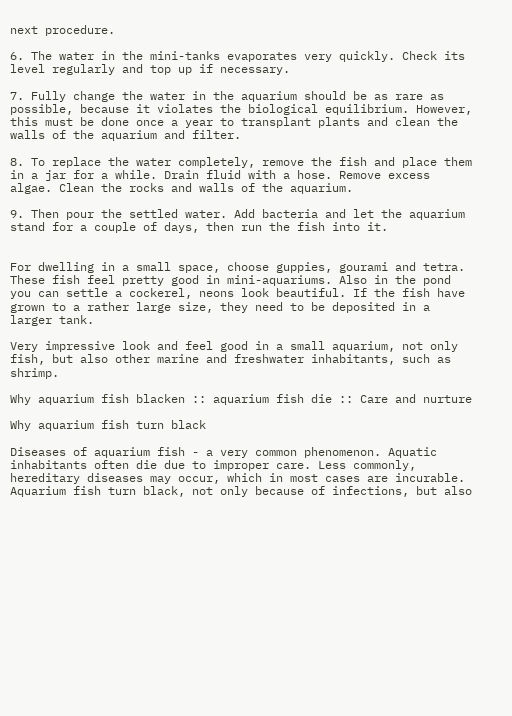next procedure.

6. The water in the mini-tanks evaporates very quickly. Check its level regularly and top up if necessary.

7. Fully change the water in the aquarium should be as rare as possible, because it violates the biological equilibrium. However, this must be done once a year to transplant plants and clean the walls of the aquarium and filter.

8. To replace the water completely, remove the fish and place them in a jar for a while. Drain fluid with a hose. Remove excess algae. Clean the rocks and walls of the aquarium.

9. Then pour the settled water. Add bacteria and let the aquarium stand for a couple of days, then run the fish into it.


For dwelling in a small space, choose guppies, gourami and tetra. These fish feel pretty good in mini-aquariums. Also in the pond you can settle a cockerel, neons look beautiful. If the fish have grown to a rather large size, they need to be deposited in a larger tank.

Very impressive look and feel good in a small aquarium, not only fish, but also other marine and freshwater inhabitants, such as shrimp.

Why aquarium fish blacken :: aquarium fish die :: Care and nurture

Why aquarium fish turn black

Diseases of aquarium fish - a very common phenomenon. Aquatic inhabitants often die due to improper care. Less commonly, hereditary diseases may occur, which in most cases are incurable. Aquarium fish turn black, not only because of infections, but also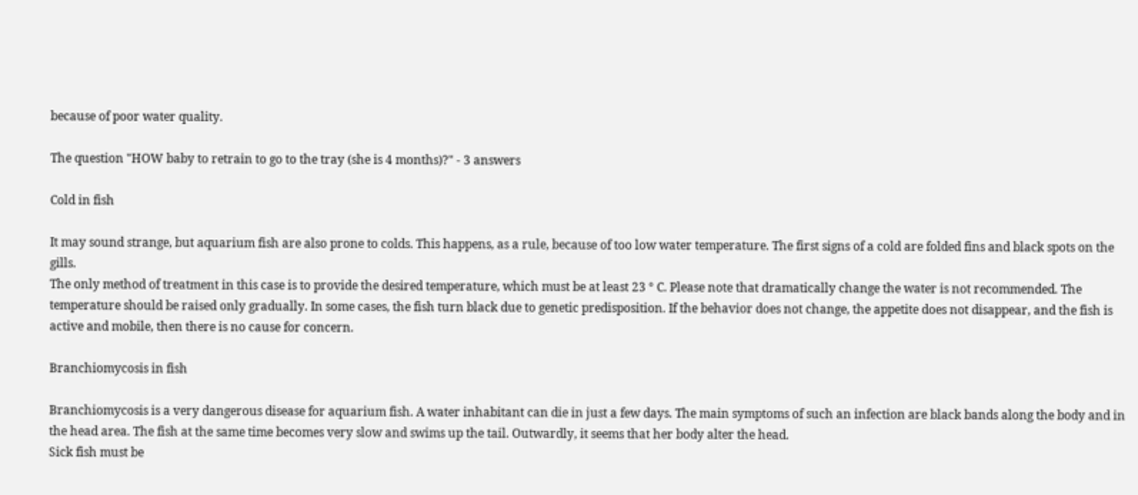because of poor water quality.

The question "HOW baby to retrain to go to the tray (she is 4 months)?" - 3 answers

Cold in fish

It may sound strange, but aquarium fish are also prone to colds. This happens, as a rule, because of too low water temperature. The first signs of a cold are folded fins and black spots on the gills.
The only method of treatment in this case is to provide the desired temperature, which must be at least 23 ° C. Please note that dramatically change the water is not recommended. The temperature should be raised only gradually. In some cases, the fish turn black due to genetic predisposition. If the behavior does not change, the appetite does not disappear, and the fish is active and mobile, then there is no cause for concern.

Branchiomycosis in fish

Branchiomycosis is a very dangerous disease for aquarium fish. A water inhabitant can die in just a few days. The main symptoms of such an infection are black bands along the body and in the head area. The fish at the same time becomes very slow and swims up the tail. Outwardly, it seems that her body alter the head.
Sick fish must be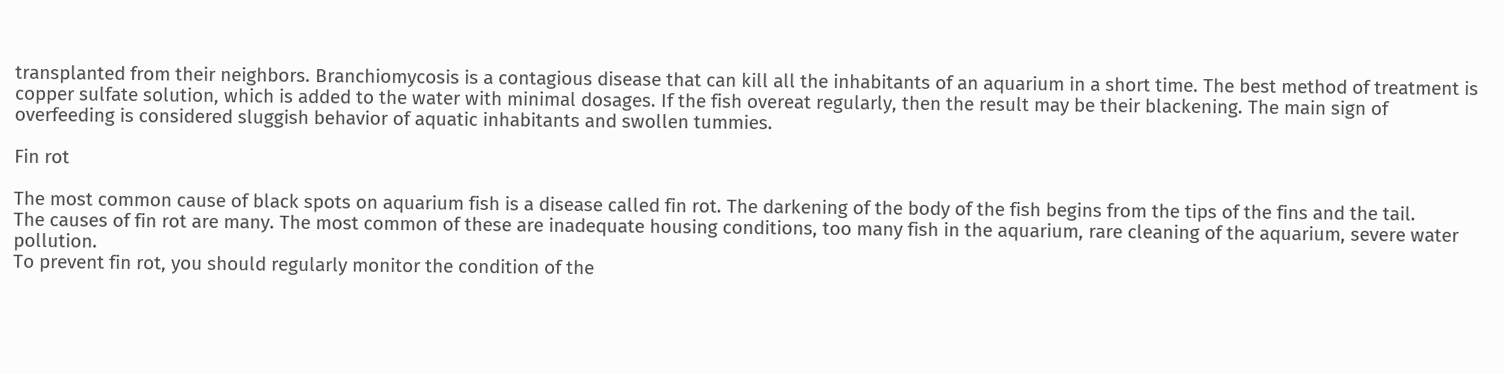transplanted from their neighbors. Branchiomycosis is a contagious disease that can kill all the inhabitants of an aquarium in a short time. The best method of treatment is copper sulfate solution, which is added to the water with minimal dosages. If the fish overeat regularly, then the result may be their blackening. The main sign of overfeeding is considered sluggish behavior of aquatic inhabitants and swollen tummies.

Fin rot

The most common cause of black spots on aquarium fish is a disease called fin rot. The darkening of the body of the fish begins from the tips of the fins and the tail.
The causes of fin rot are many. The most common of these are inadequate housing conditions, too many fish in the aquarium, rare cleaning of the aquarium, severe water pollution.
To prevent fin rot, you should regularly monitor the condition of the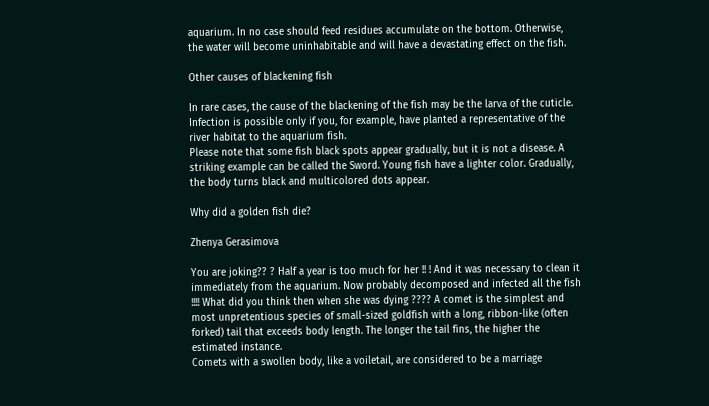aquarium. In no case should feed residues accumulate on the bottom. Otherwise, the water will become uninhabitable and will have a devastating effect on the fish.

Other causes of blackening fish

In rare cases, the cause of the blackening of the fish may be the larva of the cuticle. Infection is possible only if you, for example, have planted a representative of the river habitat to the aquarium fish.
Please note that some fish black spots appear gradually, but it is not a disease. A striking example can be called the Sword. Young fish have a lighter color. Gradually, the body turns black and multicolored dots appear.

Why did a golden fish die?

Zhenya Gerasimova

You are joking?? ? Half a year is too much for her !! ! And it was necessary to clean it immediately from the aquarium. Now probably decomposed and infected all the fish !!!! What did you think then when she was dying ???? A comet is the simplest and most unpretentious species of small-sized goldfish with a long, ribbon-like (often forked) tail that exceeds body length. The longer the tail fins, the higher the estimated instance.
Comets with a swollen body, like a voiletail, are considered to be a marriage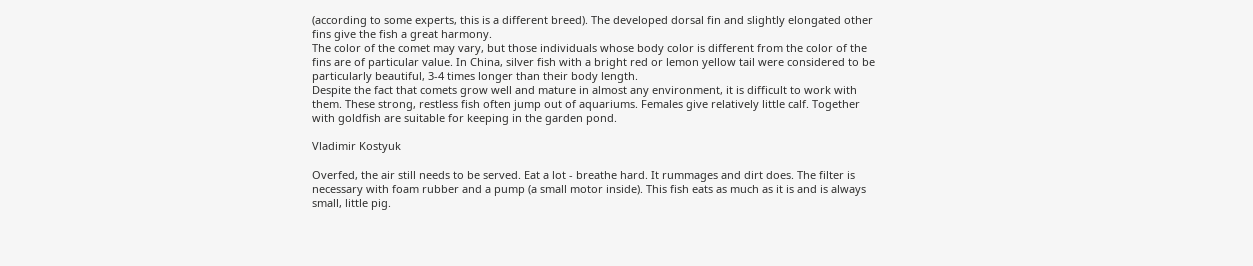(according to some experts, this is a different breed). The developed dorsal fin and slightly elongated other fins give the fish a great harmony.
The color of the comet may vary, but those individuals whose body color is different from the color of the fins are of particular value. In China, silver fish with a bright red or lemon yellow tail were considered to be particularly beautiful, 3-4 times longer than their body length.
Despite the fact that comets grow well and mature in almost any environment, it is difficult to work with them. These strong, restless fish often jump out of aquariums. Females give relatively little calf. Together with goldfish are suitable for keeping in the garden pond.

Vladimir Kostyuk

Overfed, the air still needs to be served. Eat a lot - breathe hard. It rummages and dirt does. The filter is necessary with foam rubber and a pump (a small motor inside). This fish eats as much as it is and is always small, little pig.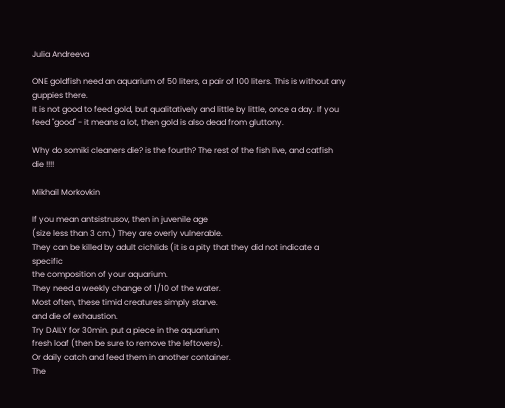Julia Andreeva

ONE goldfish need an aquarium of 50 liters, a pair of 100 liters. This is without any guppies there.
It is not good to feed gold, but qualitatively and little by little, once a day. If you feed "good" - it means a lot, then gold is also dead from gluttony.

Why do somiki cleaners die? is the fourth? The rest of the fish live, and catfish die !!!!

Mikhail Morkovkin

If you mean antsistrusov, then in juvenile age
(size less than 3 cm.) They are overly vulnerable.
They can be killed by adult cichlids (it is a pity that they did not indicate a specific
the composition of your aquarium.
They need a weekly change of 1/10 of the water.
Most often, these timid creatures simply starve.
and die of exhaustion.
Try DAILY for 30min. put a piece in the aquarium
fresh loaf (then be sure to remove the leftovers).
Or daily catch and feed them in another container.
The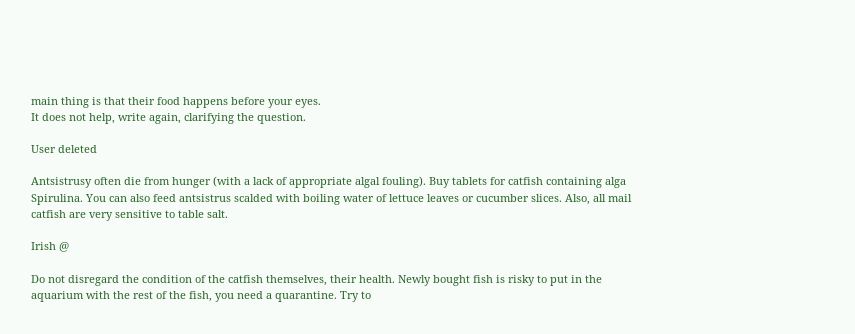main thing is that their food happens before your eyes.
It does not help, write again, clarifying the question.

User deleted

Antsistrusy often die from hunger (with a lack of appropriate algal fouling). Buy tablets for catfish containing alga Spirulina. You can also feed antsistrus scalded with boiling water of lettuce leaves or cucumber slices. Also, all mail catfish are very sensitive to table salt.

Irish @

Do not disregard the condition of the catfish themselves, their health. Newly bought fish is risky to put in the aquarium with the rest of the fish, you need a quarantine. Try to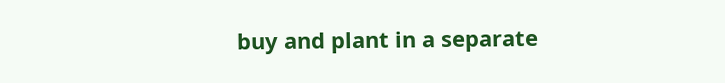buy and plant in a separate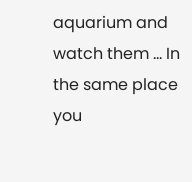aquarium and watch them ... In the same place you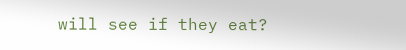will see if they eat?